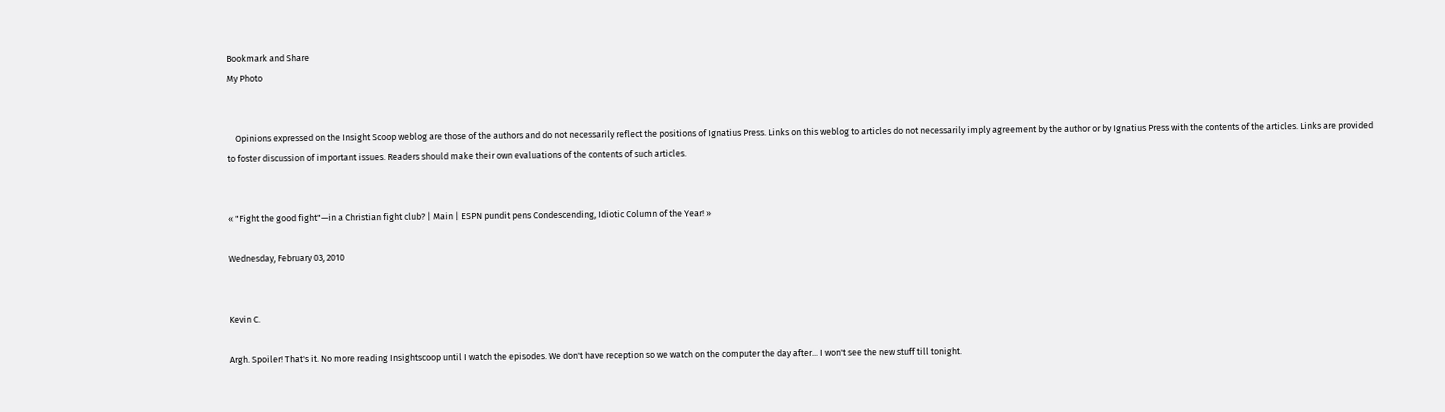Bookmark and Share
My Photo


    Opinions expressed on the Insight Scoop weblog are those of the authors and do not necessarily reflect the positions of Ignatius Press. Links on this weblog to articles do not necessarily imply agreement by the author or by Ignatius Press with the contents of the articles. Links are provided to foster discussion of important issues. Readers should make their own evaluations of the contents of such articles.


« "Fight the good fight"—in a Christian fight club? | Main | ESPN pundit pens Condescending, Idiotic Column of the Year! »

Wednesday, February 03, 2010


Kevin C.

Argh. Spoiler! That's it. No more reading Insightscoop until I watch the episodes. We don't have reception so we watch on the computer the day after... I won't see the new stuff till tonight.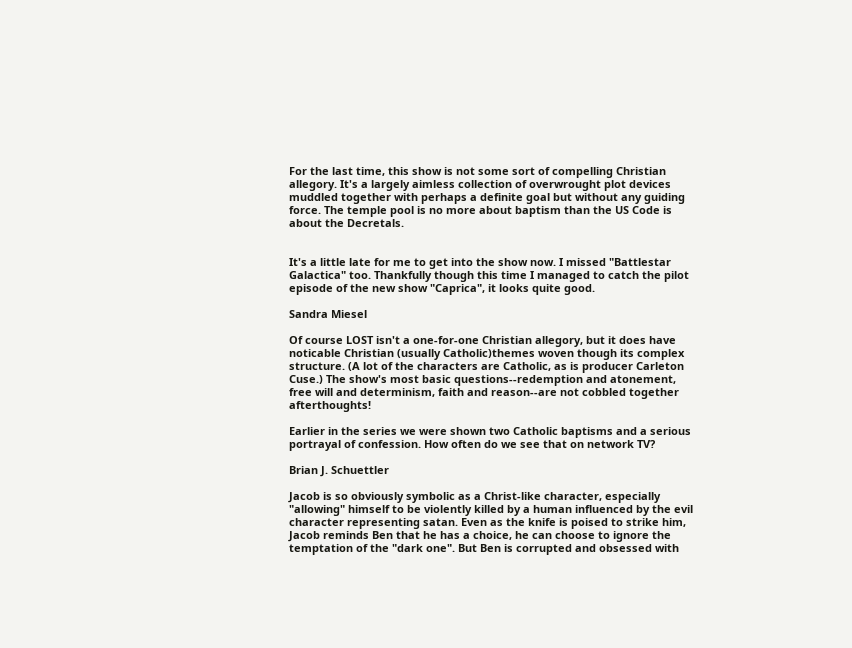For the last time, this show is not some sort of compelling Christian allegory. It's a largely aimless collection of overwrought plot devices muddled together with perhaps a definite goal but without any guiding force. The temple pool is no more about baptism than the US Code is about the Decretals.


It's a little late for me to get into the show now. I missed "Battlestar Galactica" too. Thankfully though this time I managed to catch the pilot episode of the new show "Caprica", it looks quite good.

Sandra Miesel

Of course LOST isn't a one-for-one Christian allegory, but it does have noticable Christian (usually Catholic)themes woven though its complex structure. (A lot of the characters are Catholic, as is producer Carleton Cuse.) The show's most basic questions--redemption and atonement, free will and determinism, faith and reason--are not cobbled together afterthoughts!

Earlier in the series we were shown two Catholic baptisms and a serious portrayal of confession. How often do we see that on network TV?

Brian J. Schuettler

Jacob is so obviously symbolic as a Christ-like character, especially "allowing" himself to be violently killed by a human influenced by the evil character representing satan. Even as the knife is poised to strike him, Jacob reminds Ben that he has a choice, he can choose to ignore the temptation of the "dark one". But Ben is corrupted and obsessed with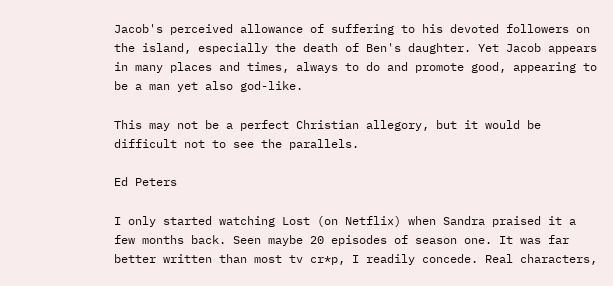Jacob's perceived allowance of suffering to his devoted followers on the island, especially the death of Ben's daughter. Yet Jacob appears in many places and times, always to do and promote good, appearing to be a man yet also god-like.

This may not be a perfect Christian allegory, but it would be difficult not to see the parallels.

Ed Peters

I only started watching Lost (on Netflix) when Sandra praised it a few months back. Seen maybe 20 episodes of season one. It was far better written than most tv cr*p, I readily concede. Real characters,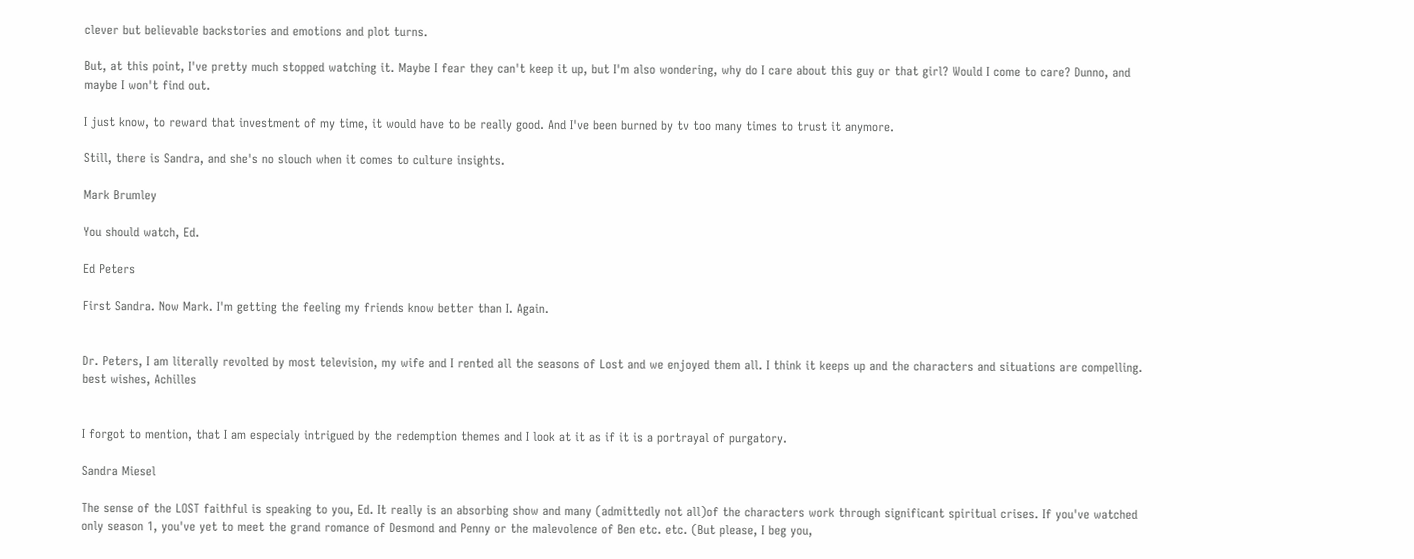clever but believable backstories and emotions and plot turns.

But, at this point, I've pretty much stopped watching it. Maybe I fear they can't keep it up, but I'm also wondering, why do I care about this guy or that girl? Would I come to care? Dunno, and maybe I won't find out.

I just know, to reward that investment of my time, it would have to be really good. And I've been burned by tv too many times to trust it anymore.

Still, there is Sandra, and she's no slouch when it comes to culture insights.

Mark Brumley

You should watch, Ed.

Ed Peters

First Sandra. Now Mark. I'm getting the feeling my friends know better than I. Again.


Dr. Peters, I am literally revolted by most television, my wife and I rented all the seasons of Lost and we enjoyed them all. I think it keeps up and the characters and situations are compelling. best wishes, Achilles


I forgot to mention, that I am especialy intrigued by the redemption themes and I look at it as if it is a portrayal of purgatory.

Sandra Miesel

The sense of the LOST faithful is speaking to you, Ed. It really is an absorbing show and many (admittedly not all)of the characters work through significant spiritual crises. If you've watched only season 1, you've yet to meet the grand romance of Desmond and Penny or the malevolence of Ben etc. etc. (But please, I beg you,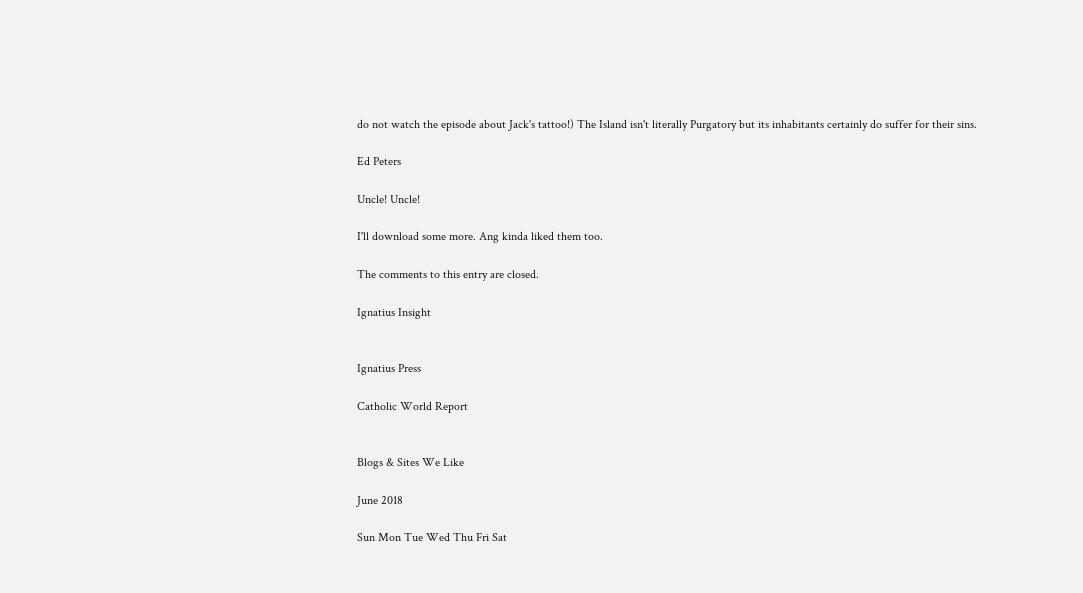do not watch the episode about Jack's tattoo!) The Island isn't literally Purgatory but its inhabitants certainly do suffer for their sins.

Ed Peters

Uncle! Uncle!

I'll download some more. Ang kinda liked them too.

The comments to this entry are closed.

Ignatius Insight


Ignatius Press

Catholic World Report


Blogs & Sites We Like

June 2018

Sun Mon Tue Wed Thu Fri Sat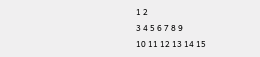1 2
3 4 5 6 7 8 9
10 11 12 13 14 15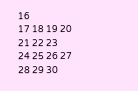16
17 18 19 20 21 22 23
24 25 26 27 28 29 30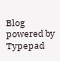Blog powered by Typepad